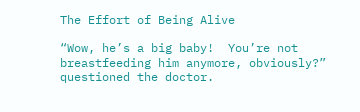The Effort of Being Alive

“Wow, he’s a big baby!  You’re not breastfeeding him anymore, obviously?” questioned the doctor.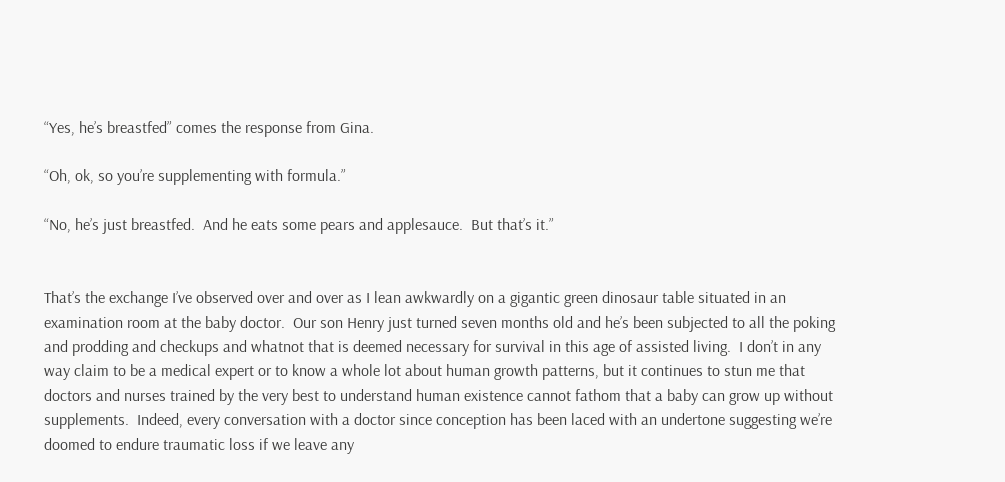“Yes, he’s breastfed” comes the response from Gina.

“Oh, ok, so you’re supplementing with formula.”

“No, he’s just breastfed.  And he eats some pears and applesauce.  But that’s it.”


That’s the exchange I’ve observed over and over as I lean awkwardly on a gigantic green dinosaur table situated in an examination room at the baby doctor.  Our son Henry just turned seven months old and he’s been subjected to all the poking and prodding and checkups and whatnot that is deemed necessary for survival in this age of assisted living.  I don’t in any way claim to be a medical expert or to know a whole lot about human growth patterns, but it continues to stun me that doctors and nurses trained by the very best to understand human existence cannot fathom that a baby can grow up without supplements.  Indeed, every conversation with a doctor since conception has been laced with an undertone suggesting we’re doomed to endure traumatic loss if we leave any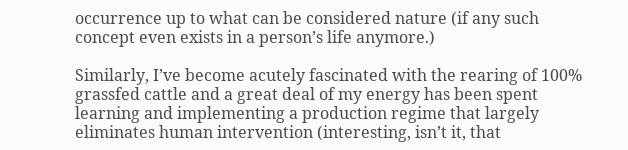occurrence up to what can be considered nature (if any such concept even exists in a person’s life anymore.)

Similarly, I’ve become acutely fascinated with the rearing of 100% grassfed cattle and a great deal of my energy has been spent learning and implementing a production regime that largely eliminates human intervention (interesting, isn’t it, that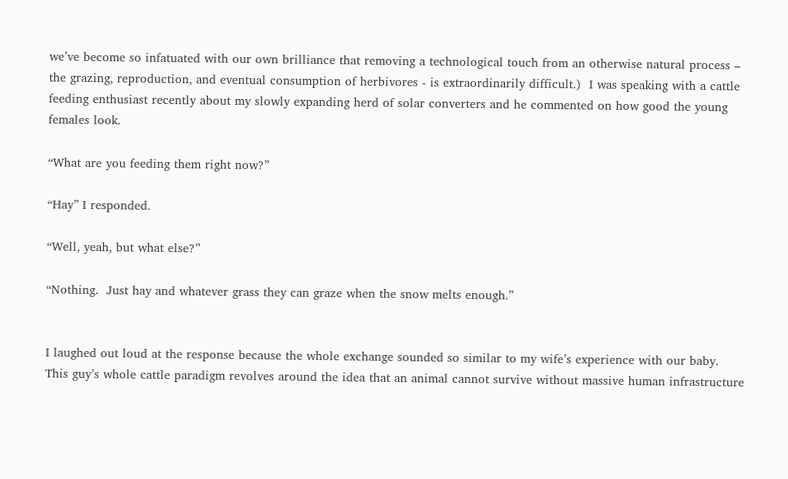we’ve become so infatuated with our own brilliance that removing a technological touch from an otherwise natural process – the grazing, reproduction, and eventual consumption of herbivores - is extraordinarily difficult.)  I was speaking with a cattle feeding enthusiast recently about my slowly expanding herd of solar converters and he commented on how good the young females look.

“What are you feeding them right now?”

“Hay” I responded.

“Well, yeah, but what else?”

“Nothing.  Just hay and whatever grass they can graze when the snow melts enough.”


I laughed out loud at the response because the whole exchange sounded so similar to my wife’s experience with our baby.  This guy’s whole cattle paradigm revolves around the idea that an animal cannot survive without massive human infrastructure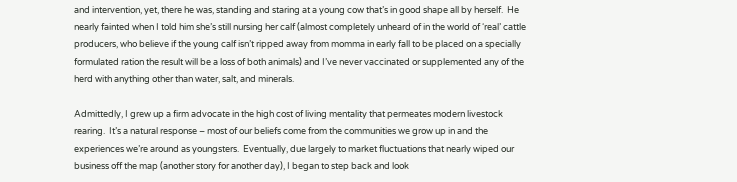and intervention, yet, there he was, standing and staring at a young cow that’s in good shape all by herself.  He nearly fainted when I told him she’s still nursing her calf (almost completely unheard of in the world of ‘real’ cattle producers, who believe if the young calf isn’t ripped away from momma in early fall to be placed on a specially formulated ration the result will be a loss of both animals) and I’ve never vaccinated or supplemented any of the herd with anything other than water, salt, and minerals.

Admittedly, I grew up a firm advocate in the high cost of living mentality that permeates modern livestock rearing.  It’s a natural response – most of our beliefs come from the communities we grow up in and the experiences we’re around as youngsters.  Eventually, due largely to market fluctuations that nearly wiped our business off the map (another story for another day), I began to step back and look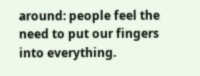around: people feel the need to put our fingers into everything.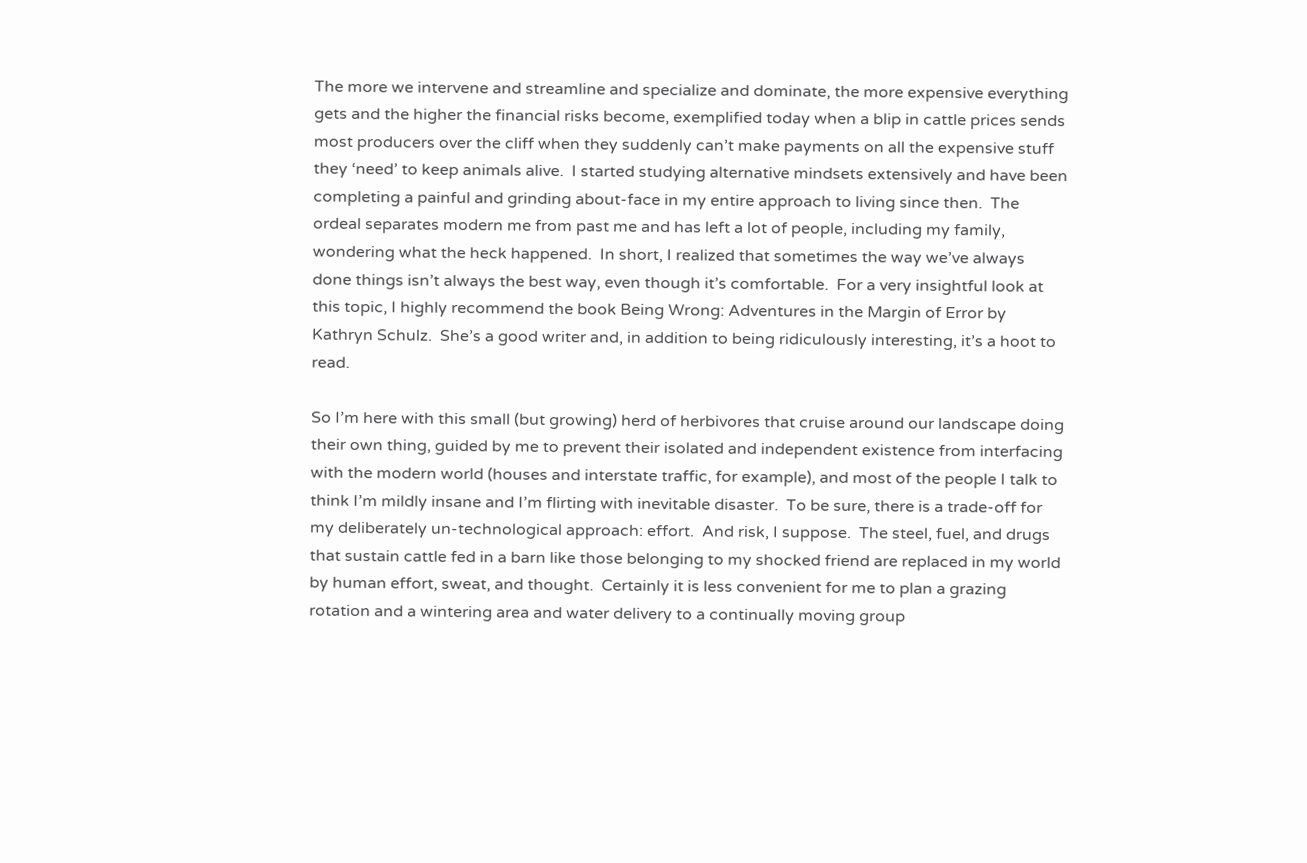The more we intervene and streamline and specialize and dominate, the more expensive everything gets and the higher the financial risks become, exemplified today when a blip in cattle prices sends most producers over the cliff when they suddenly can’t make payments on all the expensive stuff they ‘need’ to keep animals alive.  I started studying alternative mindsets extensively and have been completing a painful and grinding about-face in my entire approach to living since then.  The ordeal separates modern me from past me and has left a lot of people, including my family, wondering what the heck happened.  In short, I realized that sometimes the way we’ve always done things isn’t always the best way, even though it’s comfortable.  For a very insightful look at this topic, I highly recommend the book Being Wrong: Adventures in the Margin of Error by Kathryn Schulz.  She’s a good writer and, in addition to being ridiculously interesting, it’s a hoot to read.

So I’m here with this small (but growing) herd of herbivores that cruise around our landscape doing their own thing, guided by me to prevent their isolated and independent existence from interfacing with the modern world (houses and interstate traffic, for example), and most of the people I talk to think I’m mildly insane and I’m flirting with inevitable disaster.  To be sure, there is a trade-off for my deliberately un-technological approach: effort.  And risk, I suppose.  The steel, fuel, and drugs that sustain cattle fed in a barn like those belonging to my shocked friend are replaced in my world by human effort, sweat, and thought.  Certainly it is less convenient for me to plan a grazing rotation and a wintering area and water delivery to a continually moving group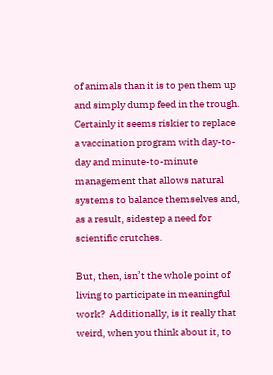of animals than it is to pen them up and simply dump feed in the trough.  Certainly it seems riskier to replace a vaccination program with day-to-day and minute-to-minute management that allows natural systems to balance themselves and, as a result, sidestep a need for scientific crutches.

But, then, isn’t the whole point of living to participate in meaningful work?  Additionally, is it really that weird, when you think about it, to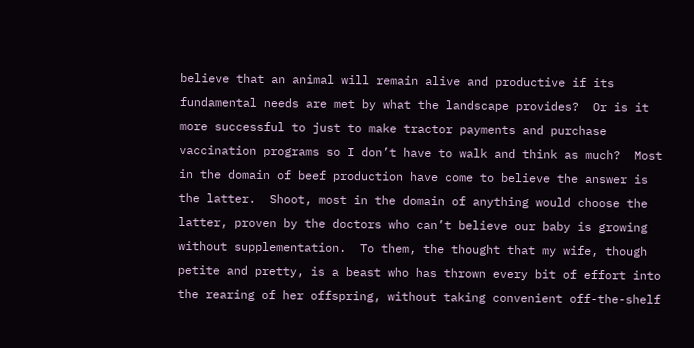believe that an animal will remain alive and productive if its fundamental needs are met by what the landscape provides?  Or is it more successful to just to make tractor payments and purchase vaccination programs so I don’t have to walk and think as much?  Most in the domain of beef production have come to believe the answer is the latter.  Shoot, most in the domain of anything would choose the latter, proven by the doctors who can’t believe our baby is growing without supplementation.  To them, the thought that my wife, though petite and pretty, is a beast who has thrown every bit of effort into the rearing of her offspring, without taking convenient off-the-shelf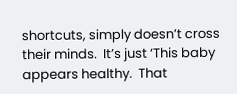shortcuts, simply doesn’t cross their minds.  It’s just ‘This baby appears healthy.  That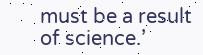must be a result of science.’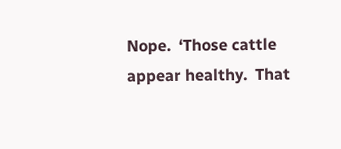Nope.  ‘Those cattle appear healthy.  That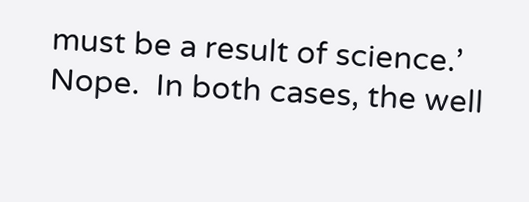must be a result of science.’  Nope.  In both cases, the well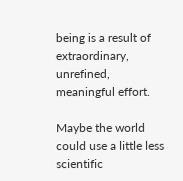being is a result of extraordinary, unrefined, meaningful effort.

Maybe the world could use a little less scientific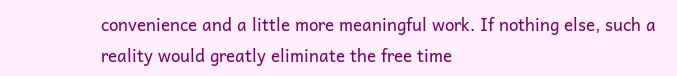convenience and a little more meaningful work. If nothing else, such a reality would greatly eliminate the free time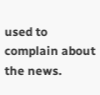used to complain about the news.